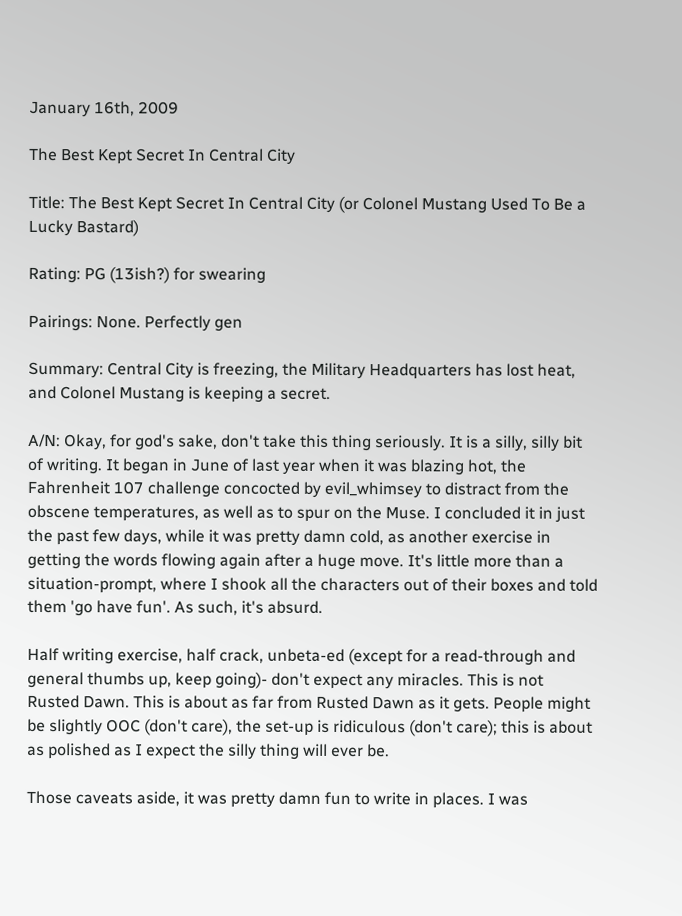January 16th, 2009

The Best Kept Secret In Central City

Title: The Best Kept Secret In Central City (or Colonel Mustang Used To Be a Lucky Bastard)

Rating: PG (13ish?) for swearing

Pairings: None. Perfectly gen

Summary: Central City is freezing, the Military Headquarters has lost heat, and Colonel Mustang is keeping a secret.

A/N: Okay, for god's sake, don't take this thing seriously. It is a silly, silly bit of writing. It began in June of last year when it was blazing hot, the Fahrenheit 107 challenge concocted by evil_whimsey to distract from the obscene temperatures, as well as to spur on the Muse. I concluded it in just the past few days, while it was pretty damn cold, as another exercise in getting the words flowing again after a huge move. It's little more than a situation-prompt, where I shook all the characters out of their boxes and told them 'go have fun'. As such, it's absurd.

Half writing exercise, half crack, unbeta-ed (except for a read-through and general thumbs up, keep going)- don't expect any miracles. This is not Rusted Dawn. This is about as far from Rusted Dawn as it gets. People might be slightly OOC (don't care), the set-up is ridiculous (don't care); this is about as polished as I expect the silly thing will ever be.

Those caveats aside, it was pretty damn fun to write in places. I was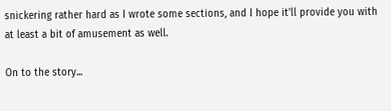snickering rather hard as I wrote some sections, and I hope it'll provide you with at least a bit of amusement as well.

On to the story...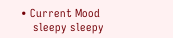• Current Mood
    sleepy sleepy